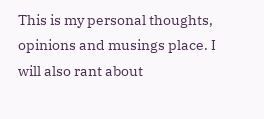This is my personal thoughts, opinions and musings place. I will also rant about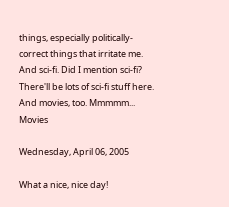things, especially politically-correct things that irritate me. And sci-fi. Did I mention sci-fi? There'll be lots of sci-fi stuff here. And movies, too. Mmmmm... Movies

Wednesday, April 06, 2005

What a nice, nice day!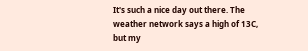It's such a nice day out there. The weather network says a high of 13C, but my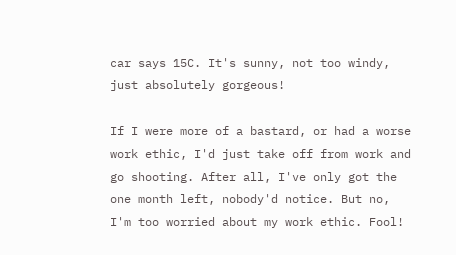car says 15C. It's sunny, not too windy, just absolutely gorgeous!

If I were more of a bastard, or had a worse work ethic, I'd just take off from work and go shooting. After all, I've only got the one month left, nobody'd notice. But no, I'm too worried about my work ethic. Fool!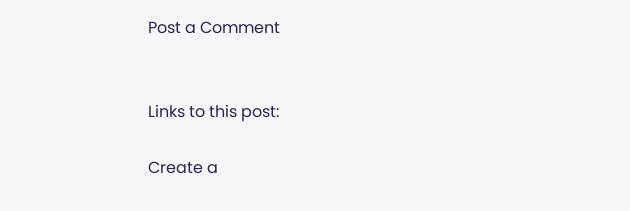Post a Comment


Links to this post:

Create a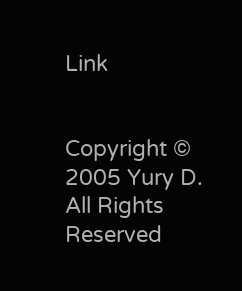Link


Copyright © 2005 Yury D.   All Rights Reserved